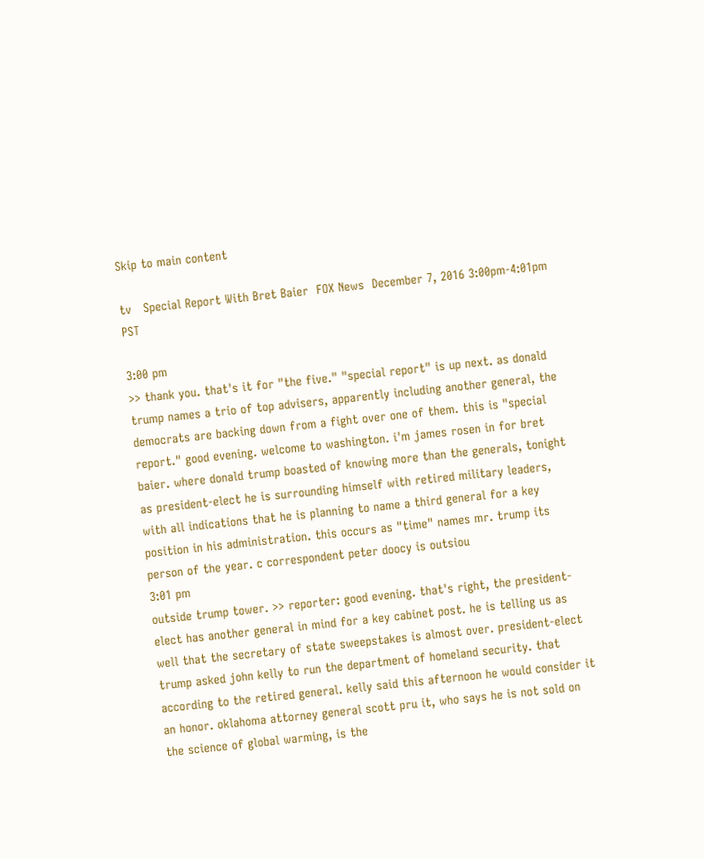Skip to main content

tv   Special Report With Bret Baier  FOX News  December 7, 2016 3:00pm-4:01pm PST

3:00 pm
>> thank you. that's it for "the five." "special report" is up next. as donald trump names a trio of top advisers, apparently including another general, the democrats are backing down from a fight over one of them. this is "special report." good evening. welcome to washington. i'm james rosen in for bret baier. where donald trump boasted of knowing more than the generals, tonight as president-elect he is surrounding himself with retired military leaders, with all indications that he is planning to name a third general for a key position in his administration. this occurs as "time" names mr. trump its person of the year. c correspondent peter doocy is outsiou
3:01 pm
outside trump tower. >> reporter: good evening. that's right, the president-elect has another general in mind for a key cabinet post. he is telling us as well that the secretary of state sweepstakes is almost over. president-elect trump asked john kelly to run the department of homeland security. that according to the retired general. kelly said this afternoon he would consider it an honor. oklahoma attorney general scott pru it, who says he is not sold on the science of global warming, is the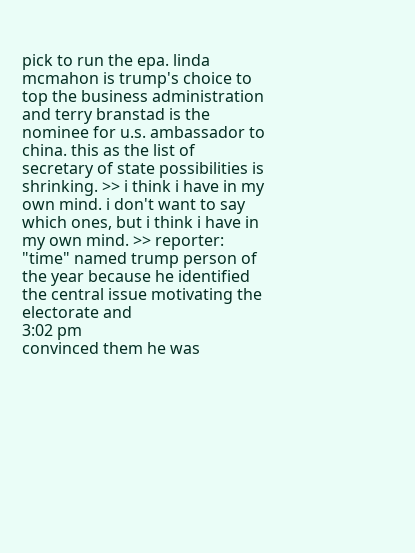pick to run the epa. linda mcmahon is trump's choice to top the business administration and terry branstad is the nominee for u.s. ambassador to china. this as the list of secretary of state possibilities is shrinking. >> i think i have in my own mind. i don't want to say which ones, but i think i have in my own mind. >> reporter: "time" named trump person of the year because he identified the central issue motivating the electorate and
3:02 pm
convinced them he was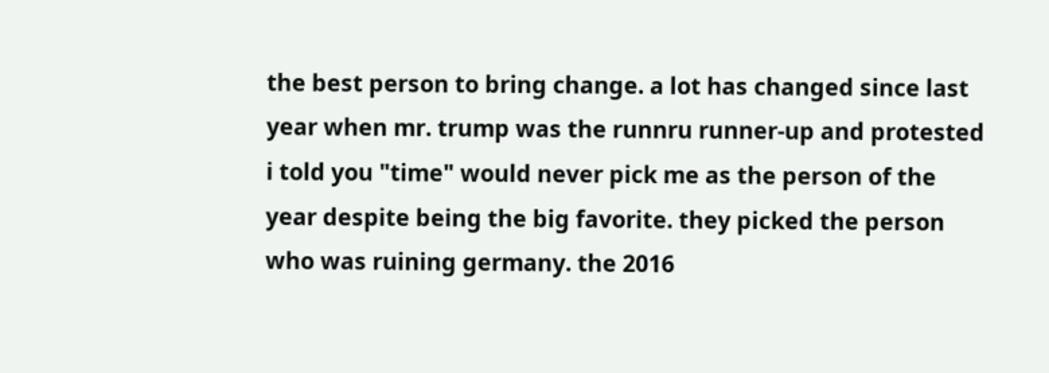the best person to bring change. a lot has changed since last year when mr. trump was the runnru runner-up and protested i told you "time" would never pick me as the person of the year despite being the big favorite. they picked the person who was ruining germany. the 2016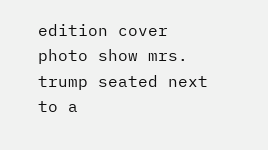edition cover photo show mrs. trump seated next to a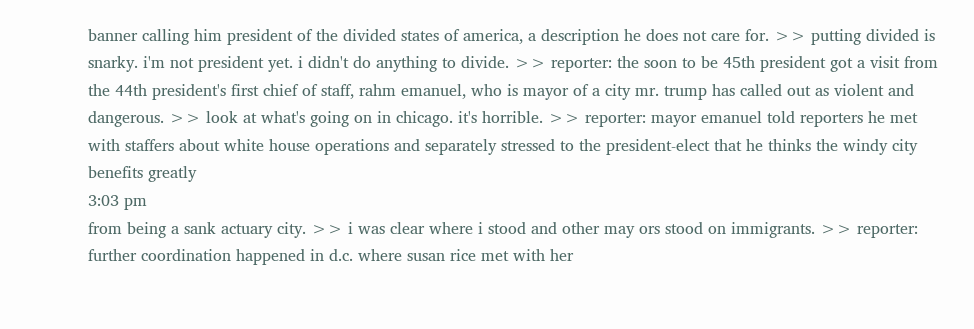banner calling him president of the divided states of america, a description he does not care for. >> putting divided is snarky. i'm not president yet. i didn't do anything to divide. >> reporter: the soon to be 45th president got a visit from the 44th president's first chief of staff, rahm emanuel, who is mayor of a city mr. trump has called out as violent and dangerous. >> look at what's going on in chicago. it's horrible. >> reporter: mayor emanuel told reporters he met with staffers about white house operations and separately stressed to the president-elect that he thinks the windy city benefits greatly
3:03 pm
from being a sank actuary city. >> i was clear where i stood and other may ors stood on immigrants. >> reporter: further coordination happened in d.c. where susan rice met with her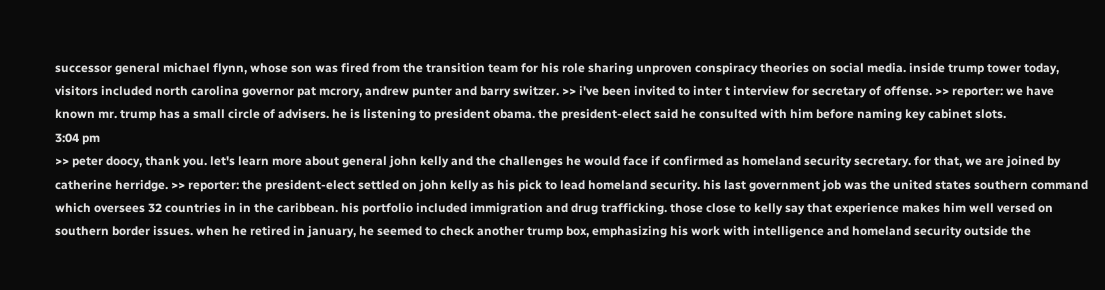successor general michael flynn, whose son was fired from the transition team for his role sharing unproven conspiracy theories on social media. inside trump tower today, visitors included north carolina governor pat mcrory, andrew punter and barry switzer. >> i've been invited to inter t interview for secretary of offense. >> reporter: we have known mr. trump has a small circle of advisers. he is listening to president obama. the president-elect said he consulted with him before naming key cabinet slots.
3:04 pm
>> peter doocy, thank you. let's learn more about general john kelly and the challenges he would face if confirmed as homeland security secretary. for that, we are joined by catherine herridge. >> reporter: the president-elect settled on john kelly as his pick to lead homeland security. his last government job was the united states southern command which oversees 32 countries in in the caribbean. his portfolio included immigration and drug trafficking. those close to kelly say that experience makes him well versed on southern border issues. when he retired in january, he seemed to check another trump box, emphasizing his work with intelligence and homeland security outside the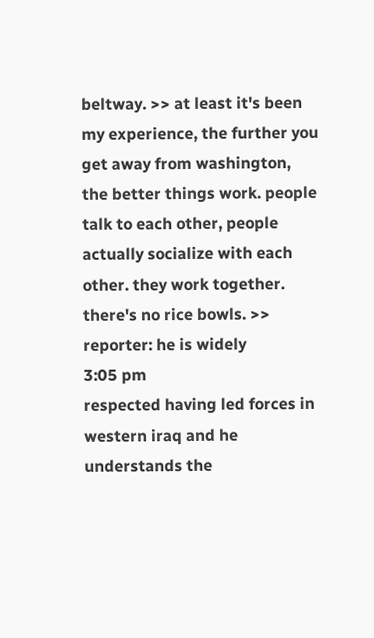beltway. >> at least it's been my experience, the further you get away from washington, the better things work. people talk to each other, people actually socialize with each other. they work together. there's no rice bowls. >> reporter: he is widely
3:05 pm
respected having led forces in western iraq and he understands the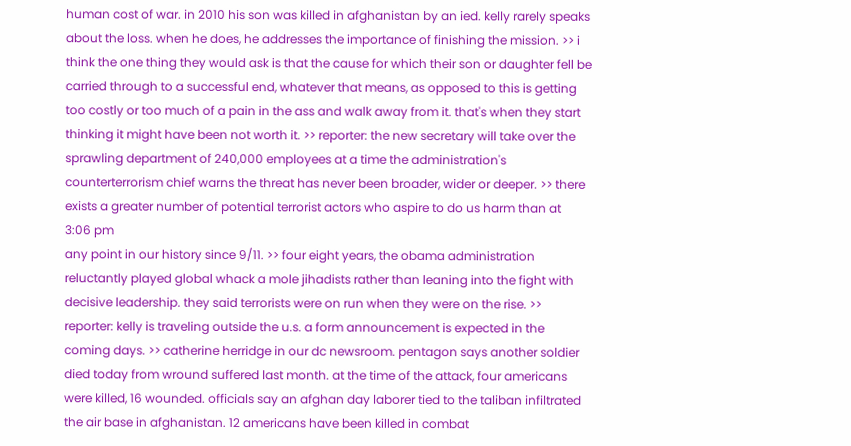human cost of war. in 2010 his son was killed in afghanistan by an ied. kelly rarely speaks about the loss. when he does, he addresses the importance of finishing the mission. >> i think the one thing they would ask is that the cause for which their son or daughter fell be carried through to a successful end, whatever that means, as opposed to this is getting too costly or too much of a pain in the ass and walk away from it. that's when they start thinking it might have been not worth it. >> reporter: the new secretary will take over the sprawling department of 240,000 employees at a time the administration's counterterrorism chief warns the threat has never been broader, wider or deeper. >> there exists a greater number of potential terrorist actors who aspire to do us harm than at
3:06 pm
any point in our history since 9/11. >> four eight years, the obama administration reluctantly played global whack a mole jihadists rather than leaning into the fight with decisive leadership. they said terrorists were on run when they were on the rise. >> reporter: kelly is traveling outside the u.s. a form announcement is expected in the coming days. >> catherine herridge in our dc newsroom. pentagon says another soldier died today from wround suffered last month. at the time of the attack, four americans were killed, 16 wounded. officials say an afghan day laborer tied to the taliban infiltrated the air base in afghanistan. 12 americans have been killed in combat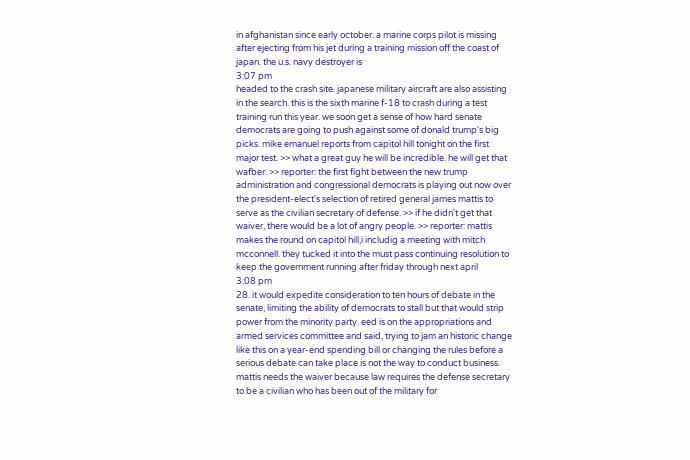in afghanistan since early october. a marine corps pilot is missing after ejecting from his jet during a training mission off the coast of japan. the u.s. navy destroyer is
3:07 pm
headed to the crash site. japanese military aircraft are also assisting in the search. this is the sixth marine f-18 to crash during a test training run this year. we soon get a sense of how hard senate democrats are going to push against some of donald trump's big picks. mike emanuel reports from capitol hill tonight on the first major test. >> what a great guy he will be incredible. he will get that wafber. >> reporter: the first fight between the new trump administration and congressional democrats is playing out now over the president-elect's selection of retired general james mattis to serve as the civilian secretary of defense. >> if he didn't get that waiver, there would be a lot of angry people. >> reporter: mattis makes the round on capitol hill,i includig a meeting with mitch mcconnell. they tucked it into the must pass continuing resolution to keep the government running after friday through next april
3:08 pm
28. it would expedite consideration to ten hours of debate in the senate, limiting the ability of democrats to stall but that would strip power from the minority party. eed is on the appropriations and armed services committee and said, trying to jam an historic change like this on a year-end spending bill or changing the rules before a serious debate can take place is not the way to conduct business. mattis needs the waiver because law requires the defense secretary to be a civilian who has been out of the military for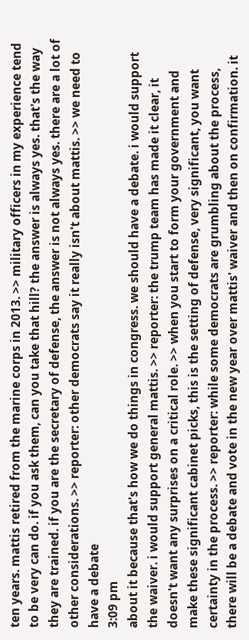ten years. mattis retired from the marine corps in 2013. >> military officers in my experience tend to be very can do. if you ask them, can you take that hill? the answer is always yes. that's the way they are trained. if you are the secretary of defense, the answer is not always yes. there are a lot of other considerations. >> reporter: other democrats say it really isn't about mattis. >> we need to have a debate
3:09 pm
about it because that's how we do things in congress. we should have a debate. i would support the waiver. i would support general mattis. >> reporter: the trump team has made it clear, it doesn't want any surprises on a critical role. >> when you start to form your government and make these significant cabinet picks, this is the setting of defense, very significant, you want certainty in the process. >> reporter: while some democrats are grumbling about the process, there will be a debate and vote in the new year over mattis' waiver and then on confirmation. it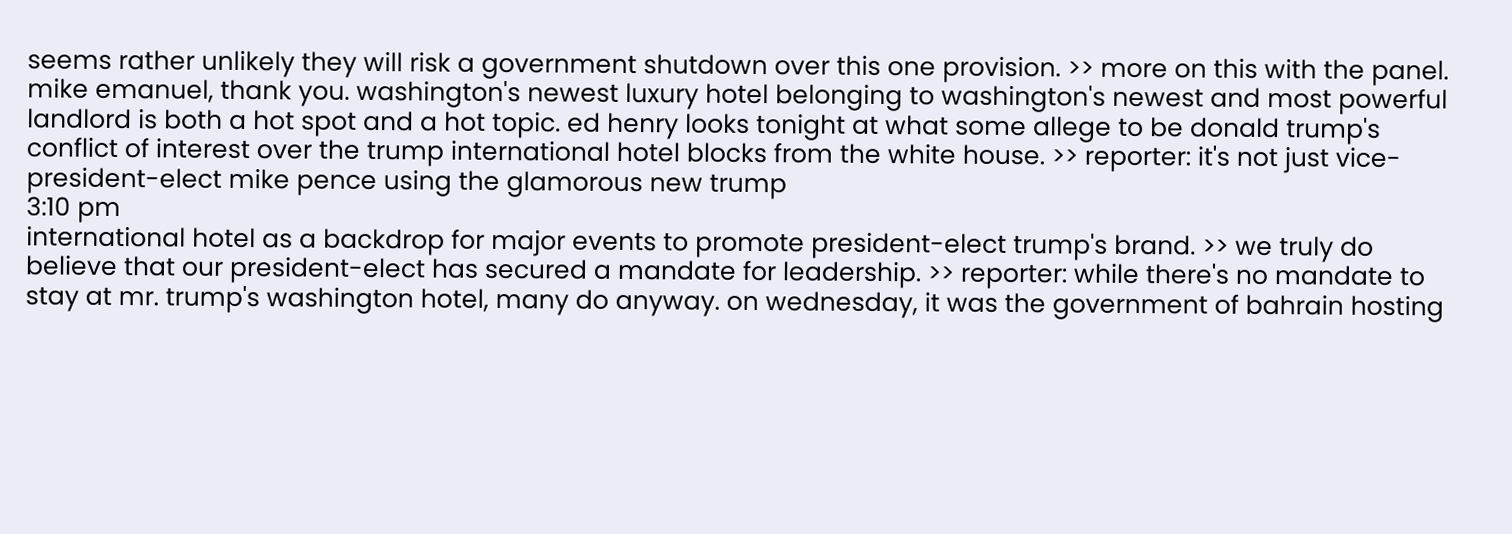seems rather unlikely they will risk a government shutdown over this one provision. >> more on this with the panel. mike emanuel, thank you. washington's newest luxury hotel belonging to washington's newest and most powerful landlord is both a hot spot and a hot topic. ed henry looks tonight at what some allege to be donald trump's conflict of interest over the trump international hotel blocks from the white house. >> reporter: it's not just vice-president-elect mike pence using the glamorous new trump
3:10 pm
international hotel as a backdrop for major events to promote president-elect trump's brand. >> we truly do believe that our president-elect has secured a mandate for leadership. >> reporter: while there's no mandate to stay at mr. trump's washington hotel, many do anyway. on wednesday, it was the government of bahrain hosting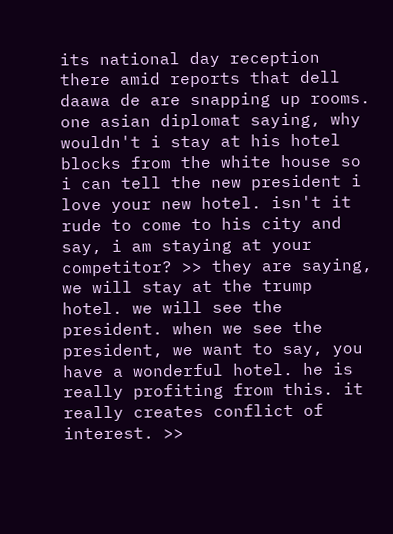its national day reception there amid reports that dell daawa de are snapping up rooms. one asian diplomat saying, why wouldn't i stay at his hotel blocks from the white house so i can tell the new president i love your new hotel. isn't it rude to come to his city and say, i am staying at your competitor? >> they are saying, we will stay at the trump hotel. we will see the president. when we see the president, we want to say, you have a wonderful hotel. he is really profiting from this. it really creates conflict of interest. >>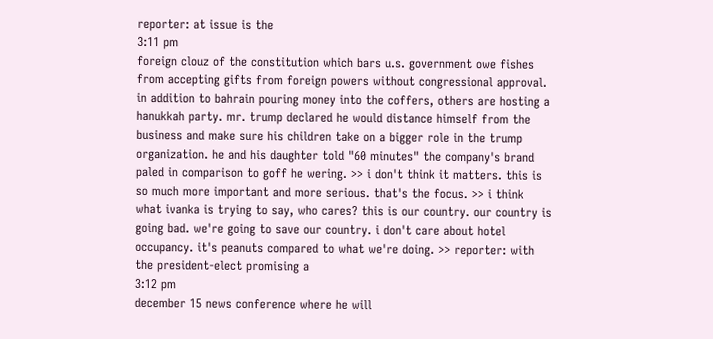reporter: at issue is the
3:11 pm
foreign clouz of the constitution which bars u.s. government owe fishes from accepting gifts from foreign powers without congressional approval. in addition to bahrain pouring money into the coffers, others are hosting a hanukkah party. mr. trump declared he would distance himself from the business and make sure his children take on a bigger role in the trump organization. he and his daughter told "60 minutes" the company's brand paled in comparison to goff he wering. >> i don't think it matters. this is so much more important and more serious. that's the focus. >> i think what ivanka is trying to say, who cares? this is our country. our country is going bad. we're going to save our country. i don't care about hotel occupancy. it's peanuts compared to what we're doing. >> reporter: with the president-elect promising a
3:12 pm
december 15 news conference where he will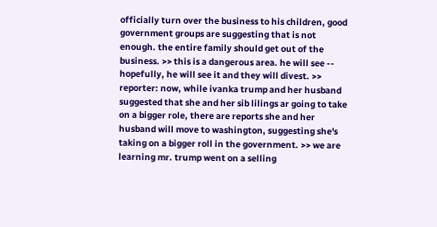officially turn over the business to his children, good government groups are suggesting that is not enough. the entire family should get out of the business. >> this is a dangerous area. he will see -- hopefully, he will see it and they will divest. >> reporter: now, while ivanka trump and her husband suggested that she and her sib lilings ar going to take on a bigger role, there are reports she and her husband will move to washington, suggesting she's taking on a bigger roll in the government. >> we are learning mr. trump went on a selling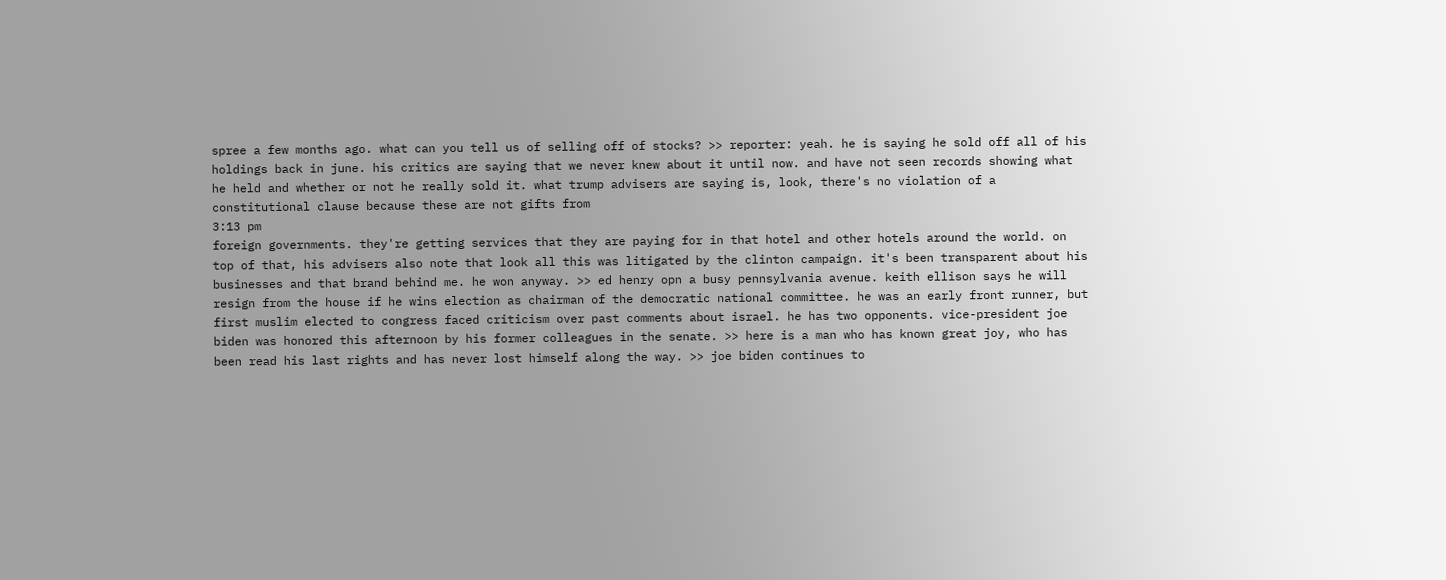spree a few months ago. what can you tell us of selling off of stocks? >> reporter: yeah. he is saying he sold off all of his holdings back in june. his critics are saying that we never knew about it until now. and have not seen records showing what he held and whether or not he really sold it. what trump advisers are saying is, look, there's no violation of a constitutional clause because these are not gifts from
3:13 pm
foreign governments. they're getting services that they are paying for in that hotel and other hotels around the world. on top of that, his advisers also note that look all this was litigated by the clinton campaign. it's been transparent about his businesses and that brand behind me. he won anyway. >> ed henry opn a busy pennsylvania avenue. keith ellison says he will resign from the house if he wins election as chairman of the democratic national committee. he was an early front runner, but first muslim elected to congress faced criticism over past comments about israel. he has two opponents. vice-president joe biden was honored this afternoon by his former colleagues in the senate. >> here is a man who has known great joy, who has been read his last rights and has never lost himself along the way. >> joe biden continues to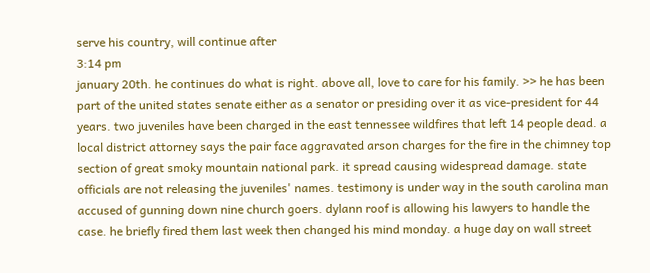serve his country, will continue after
3:14 pm
january 20th. he continues do what is right. above all, love to care for his family. >> he has been part of the united states senate either as a senator or presiding over it as vice-president for 44 years. two juveniles have been charged in the east tennessee wildfires that left 14 people dead. a local district attorney says the pair face aggravated arson charges for the fire in the chimney top section of great smoky mountain national park. it spread causing widespread damage. state officials are not releasing the juveniles' names. testimony is under way in the south carolina man accused of gunning down nine church goers. dylann roof is allowing his lawyers to handle the case. he briefly fired them last week then changed his mind monday. a huge day on wall street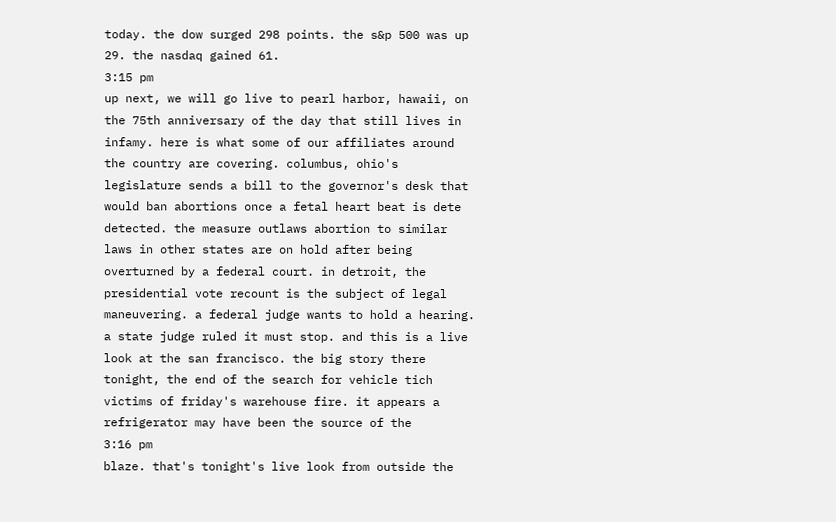today. the dow surged 298 points. the s&p 500 was up 29. the nasdaq gained 61.
3:15 pm
up next, we will go live to pearl harbor, hawaii, on the 75th anniversary of the day that still lives in infamy. here is what some of our affiliates around the country are covering. columbus, ohio's legislature sends a bill to the governor's desk that would ban abortions once a fetal heart beat is dete detected. the measure outlaws abortion to similar laws in other states are on hold after being overturned by a federal court. in detroit, the presidential vote recount is the subject of legal maneuvering. a federal judge wants to hold a hearing. a state judge ruled it must stop. and this is a live look at the san francisco. the big story there tonight, the end of the search for vehicle tich victims of friday's warehouse fire. it appears a refrigerator may have been the source of the
3:16 pm
blaze. that's tonight's live look from outside the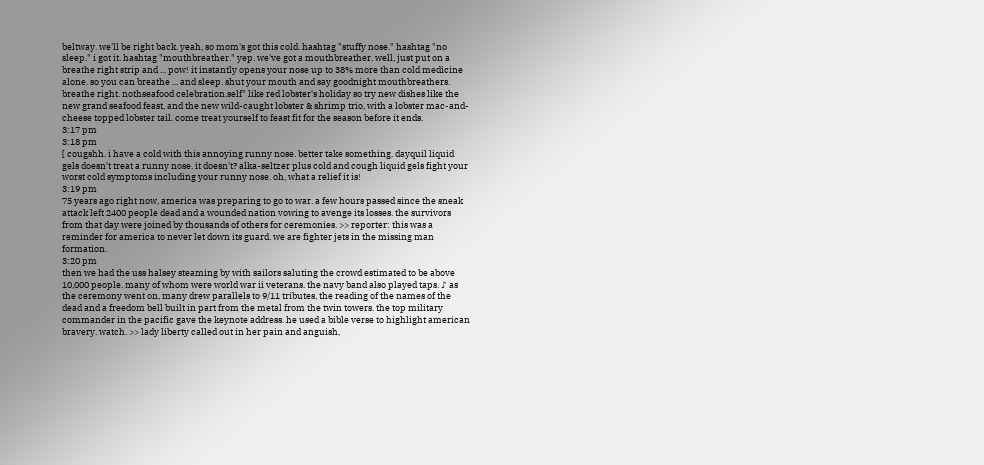beltway. we'll be right back. yeah, so mom's got this cold. hashtag "stuffy nose." hashtag "no sleep." i got it. hashtag "mouthbreather." yep. we've got a mouthbreather. well, just put on a breathe right strip and ... pow! it instantly opens your nose up to 38% more than cold medicine alone. so you can breathe ... and sleep. shut your mouth and say goodnight mouthbreathers. breathe right. nothseafood celebration.self" like red lobster's holiday so try new dishes like the new grand seafood feast, and the new wild-caught lobster & shrimp trio, with a lobster mac-and-cheese topped lobster tail. come treat yourself to feast fit for the season before it ends.
3:17 pm
3:18 pm
[ cougshh. i have a cold with this annoying runny nose. better take something. dayquil liquid gels doesn't treat a runny nose. it doesn't? alka-seltzer plus cold and cough liquid gels fight your worst cold symptoms including your runny nose. oh, what a relief it is!
3:19 pm
75 years ago right now, america was preparing to go to war. a few hours passed since the sneak attack left 2400 people dead and a wounded nation vowing to avenge its losses. the survivors from that day were joined by thousands of others for ceremonies. >> reporter: this was a reminder for america to never let down its guard. we are fighter jets in the missing man formation.
3:20 pm
then we had the uss halsey steaming by with sailors saluting the crowd estimated to be above 10,000 people. many of whom were world war ii veterans. the navy band also played taps. ♪ as the ceremony went on, many drew parallels to 9/11 tributes, the reading of the names of the dead and a freedom bell built in part from the metal from the twin towers. the top military commander in the pacific gave the keynote address. he used a bible verse to highlight american bravery. watch. >> lady liberty called out in her pain and anguish,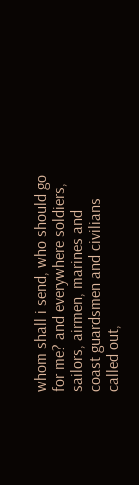whom shall i send, who should go for me? and everywhere soldiers, sailors, airmen, marines and coast guardsmen and civilians called out,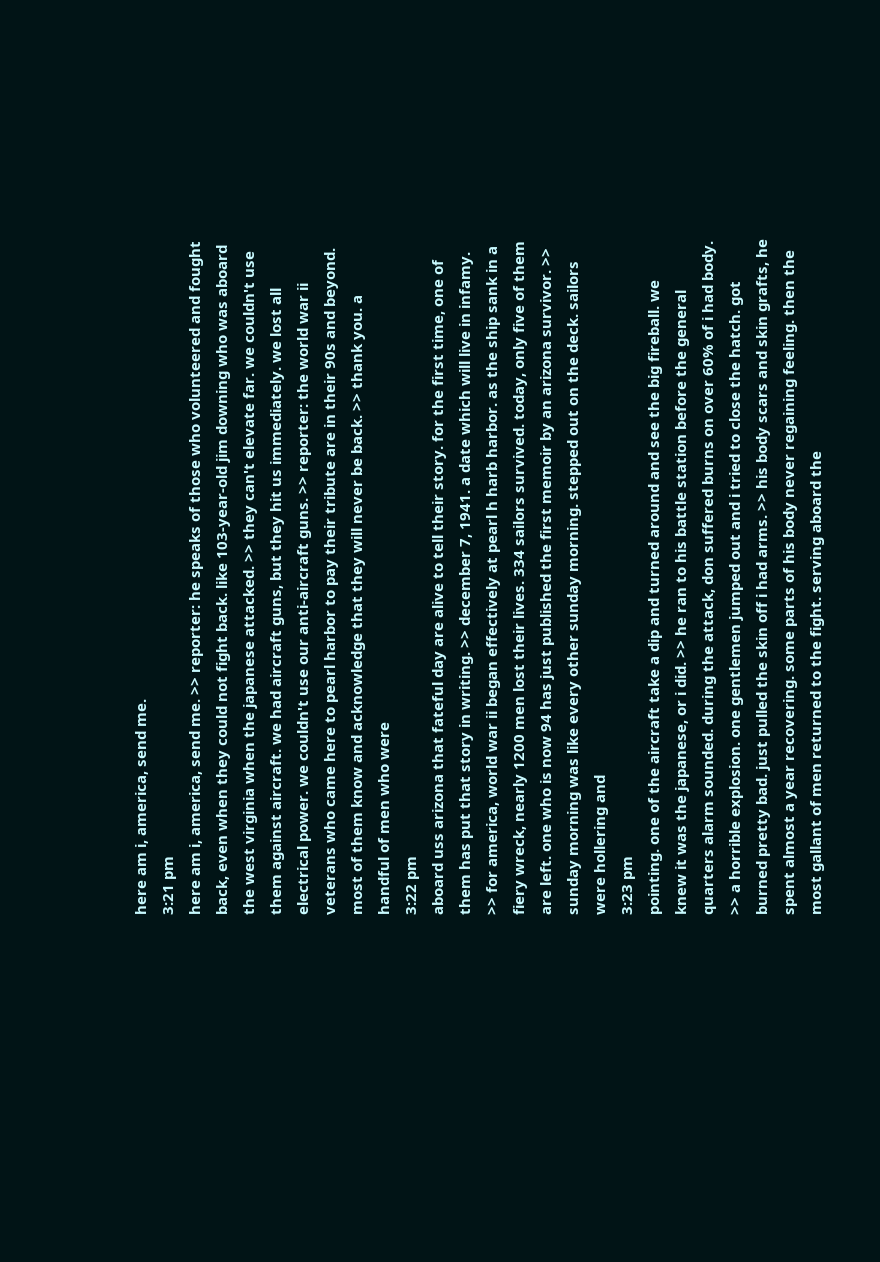here am i, america, send me.
3:21 pm
here am i, america, send me. >> reporter: he speaks of those who volunteered and fought back, even when they could not fight back. like 103-year-old jim downing who was aboard the west virginia when the japanese attacked. >> they can't elevate far. we couldn't use them against aircraft. we had aircraft guns, but they hit us immediately. we lost all electrical power. we couldn't use our anti-aircraft guns. >> reporter: the world war ii veterans who came here to pearl harbor to pay their tribute are in their 90s and beyond. most of them know and acknowledge that they will never be back. >> thank you. a handful of men who were
3:22 pm
aboard uss arizona that fateful day are alive to tell their story. for the first time, one of them has put that story in writing. >> december 7, 1941. a date which will live in infamy. >> for america, world war ii began effectively at pearl h harb harbor. as the ship sank in a fiery wreck, nearly 1200 men lost their lives. 334 sailors survived. today, only five of them are left. one who is now 94 has just published the first memoir by an arizona survivor. >> sunday morning was like every other sunday morning. stepped out on the deck. sailors were hollering and
3:23 pm
pointing. one of the aircraft take a dip and turned around and see the big fireball. we knew it was the japanese, or i did. >> he ran to his battle station before the general quarters alarm sounded. during the attack, don suffered burns on over 60% of i had body. >> a horrible explosion. one gentlemen jumped out and i tried to close the hatch. got burned pretty bad. just pulled the skin off i had arms. >> his body scars and skin grafts, he spent almost a year recovering. some parts of his body never regaining feeling. then the most gallant of men returned to the fight. serving aboard the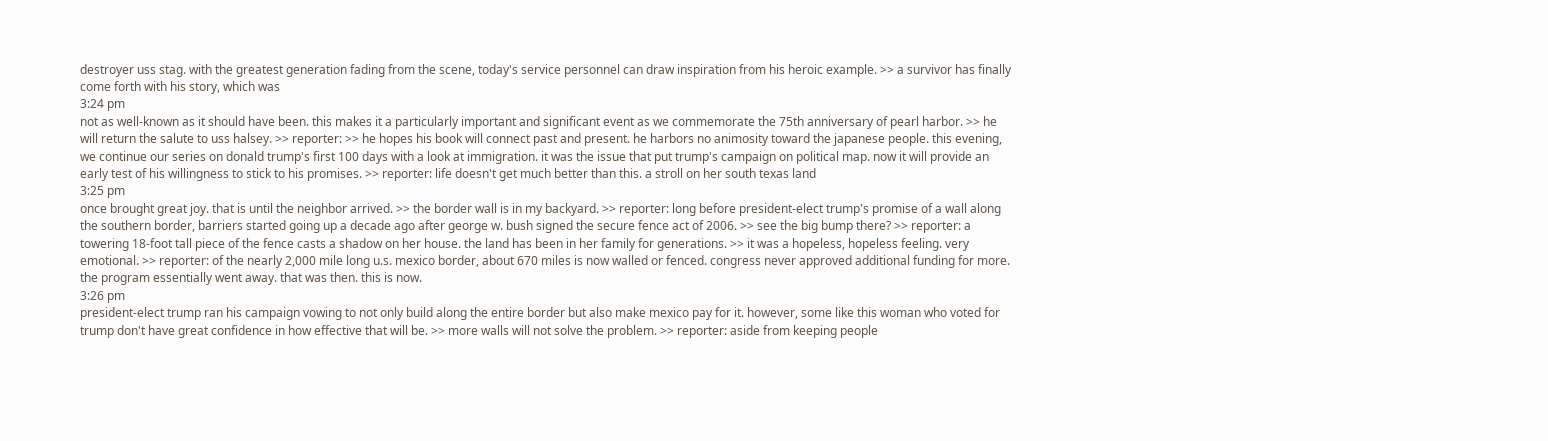destroyer uss stag. with the greatest generation fading from the scene, today's service personnel can draw inspiration from his heroic example. >> a survivor has finally come forth with his story, which was
3:24 pm
not as well-known as it should have been. this makes it a particularly important and significant event as we commemorate the 75th anniversary of pearl harbor. >> he will return the salute to uss halsey. >> reporter: >> he hopes his book will connect past and present. he harbors no animosity toward the japanese people. this evening, we continue our series on donald trump's first 100 days with a look at immigration. it was the issue that put trump's campaign on political map. now it will provide an early test of his willingness to stick to his promises. >> reporter: life doesn't get much better than this. a stroll on her south texas land
3:25 pm
once brought great joy. that is until the neighbor arrived. >> the border wall is in my backyard. >> reporter: long before president-elect trump's promise of a wall along the southern border, barriers started going up a decade ago after george w. bush signed the secure fence act of 2006. >> see the big bump there? >> reporter: a towering 18-foot tall piece of the fence casts a shadow on her house. the land has been in her family for generations. >> it was a hopeless, hopeless feeling. very emotional. >> reporter: of the nearly 2,000 mile long u.s. mexico border, about 670 miles is now walled or fenced. congress never approved additional funding for more. the program essentially went away. that was then. this is now.
3:26 pm
president-elect trump ran his campaign vowing to not only build along the entire border but also make mexico pay for it. however, some like this woman who voted for trump don't have great confidence in how effective that will be. >> more walls will not solve the problem. >> reporter: aside from keeping people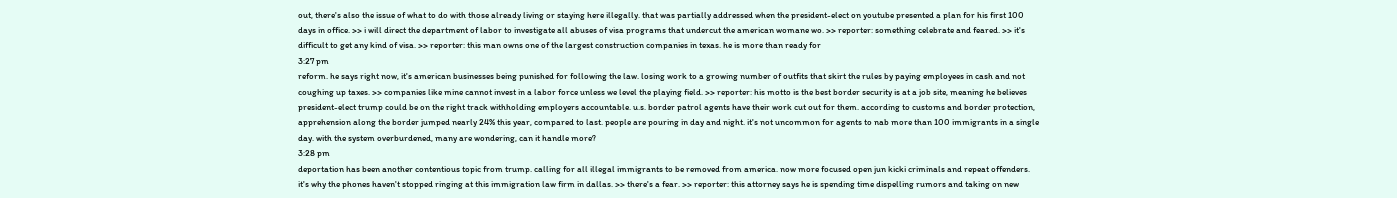out, there's also the issue of what to do with those already living or staying here illegally. that was partially addressed when the president-elect on youtube presented a plan for his first 100 days in office. >> i will direct the department of labor to investigate all abuses of visa programs that undercut the american womane wo. >> reporter: something celebrate and feared. >> it's difficult to get any kind of visa. >> reporter: this man owns one of the largest construction companies in texas. he is more than ready for
3:27 pm
reform. he says right now, it's american businesses being punished for following the law. losing work to a growing number of outfits that skirt the rules by paying employees in cash and not coughing up taxes. >> companies like mine cannot invest in a labor force unless we level the playing field. >> reporter: his motto is the best border security is at a job site, meaning he believes president-elect trump could be on the right track withholding employers accountable. u.s. border patrol agents have their work cut out for them. according to customs and border protection, apprehension along the border jumped nearly 24% this year, compared to last. people are pouring in day and night. it's not uncommon for agents to nab more than 100 immigrants in a single day. with the system overburdened, many are wondering, can it handle more?
3:28 pm
deportation has been another contentious topic from trump. calling for all illegal immigrants to be removed from america. now more focused open jun kicki criminals and repeat offenders. it's why the phones haven't stopped ringing at this immigration law firm in dallas. >> there's a fear. >> reporter: this attorney says he is spending time dispelling rumors and taking on new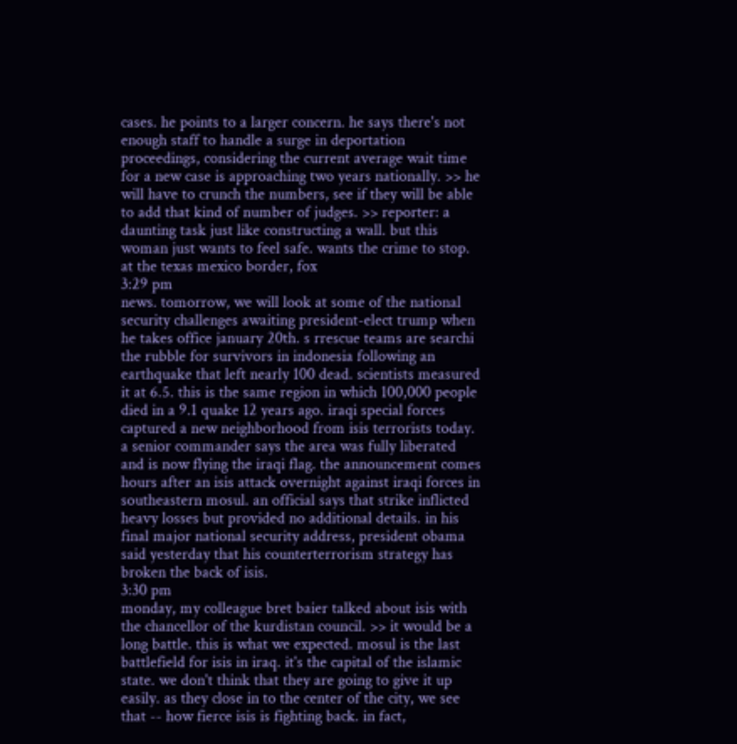cases. he points to a larger concern. he says there's not enough staff to handle a surge in deportation proceedings, considering the current average wait time for a new case is approaching two years nationally. >> he will have to crunch the numbers, see if they will be able to add that kind of number of judges. >> reporter: a daunting task just like constructing a wall. but this woman just wants to feel safe. wants the crime to stop. at the texas mexico border, fox
3:29 pm
news. tomorrow, we will look at some of the national security challenges awaiting president-elect trump when he takes office january 20th. s rrescue teams are searchi the rubble for survivors in indonesia following an earthquake that left nearly 100 dead. scientists measured it at 6.5. this is the same region in which 100,000 people died in a 9.1 quake 12 years ago. iraqi special forces captured a new neighborhood from isis terrorists today. a senior commander says the area was fully liberated and is now flying the iraqi flag. the announcement comes hours after an isis attack overnight against iraqi forces in southeastern mosul. an official says that strike inflicted heavy losses but provided no additional details. in his final major national security address, president obama said yesterday that his counterterrorism strategy has broken the back of isis.
3:30 pm
monday, my colleague bret baier talked about isis with the chancellor of the kurdistan council. >> it would be a long battle. this is what we expected. mosul is the last battlefield for isis in iraq. it's the capital of the islamic state. we don't think that they are going to give it up easily. as they close in to the center of the city, we see that -- how fierce isis is fighting back. in fact,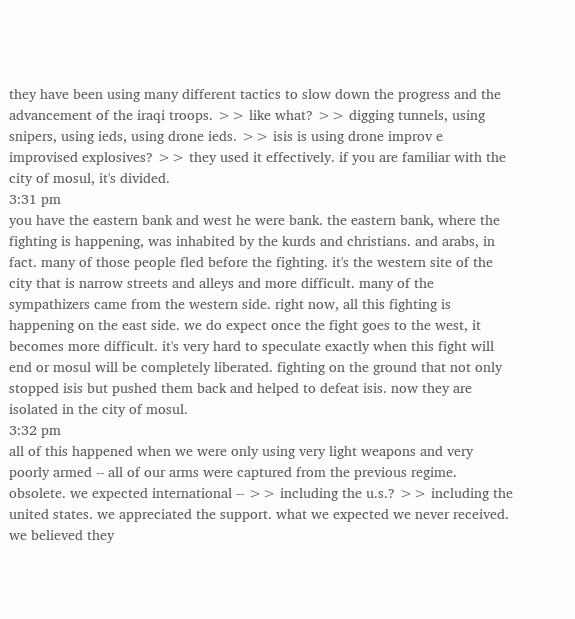they have been using many different tactics to slow down the progress and the advancement of the iraqi troops. >> like what? >> digging tunnels, using snipers, using ieds, using drone ieds. >> isis is using drone improv e improvised explosives? >> they used it effectively. if you are familiar with the city of mosul, it's divided.
3:31 pm
you have the eastern bank and west he were bank. the eastern bank, where the fighting is happening, was inhabited by the kurds and christians. and arabs, in fact. many of those people fled before the fighting. it's the western site of the city that is narrow streets and alleys and more difficult. many of the sympathizers came from the western side. right now, all this fighting is happening on the east side. we do expect once the fight goes to the west, it becomes more difficult. it's very hard to speculate exactly when this fight will end or mosul will be completely liberated. fighting on the ground that not only stopped isis but pushed them back and helped to defeat isis. now they are isolated in the city of mosul.
3:32 pm
all of this happened when we were only using very light weapons and very poorly armed -- all of our arms were captured from the previous regime. obsolete. we expected international -- >> including the u.s.? >> including the united states. we appreciated the support. what we expected we never received. we believed they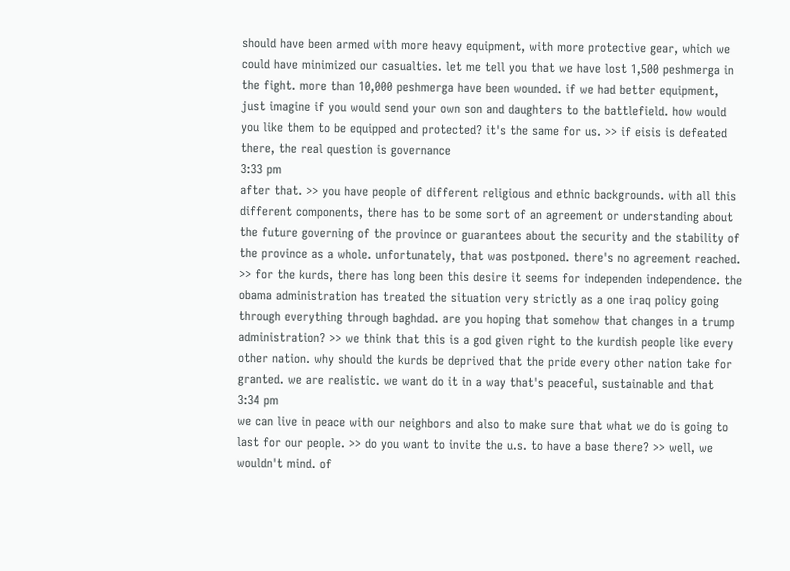should have been armed with more heavy equipment, with more protective gear, which we could have minimized our casualties. let me tell you that we have lost 1,500 peshmerga in the fight. more than 10,000 peshmerga have been wounded. if we had better equipment, just imagine if you would send your own son and daughters to the battlefield. how would you like them to be equipped and protected? it's the same for us. >> if eisis is defeated there, the real question is governance
3:33 pm
after that. >> you have people of different religious and ethnic backgrounds. with all this different components, there has to be some sort of an agreement or understanding about the future governing of the province or guarantees about the security and the stability of the province as a whole. unfortunately, that was postponed. there's no agreement reached. >> for the kurds, there has long been this desire it seems for independen independence. the obama administration has treated the situation very strictly as a one iraq policy going through everything through baghdad. are you hoping that somehow that changes in a trump administration? >> we think that this is a god given right to the kurdish people like every other nation. why should the kurds be deprived that the pride every other nation take for granted. we are realistic. we want do it in a way that's peaceful, sustainable and that
3:34 pm
we can live in peace with our neighbors and also to make sure that what we do is going to last for our people. >> do you want to invite the u.s. to have a base there? >> well, we wouldn't mind. of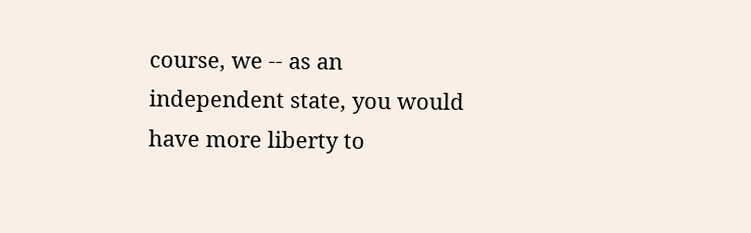course, we -- as an independent state, you would have more liberty to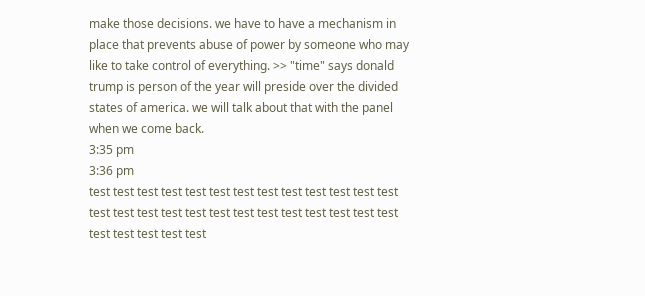make those decisions. we have to have a mechanism in place that prevents abuse of power by someone who may like to take control of everything. >> "time" says donald trump is person of the year will preside over the divided states of america. we will talk about that with the panel when we come back.
3:35 pm
3:36 pm
test test test test test test test test test test test test test test test test test test test test test test test test test test test test test test test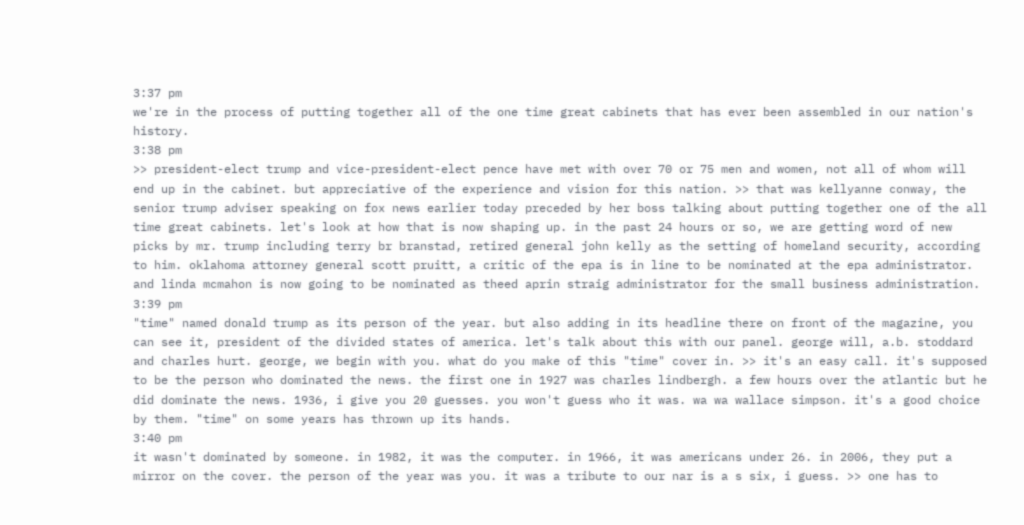3:37 pm
we're in the process of putting together all of the one time great cabinets that has ever been assembled in our nation's history.
3:38 pm
>> president-elect trump and vice-president-elect pence have met with over 70 or 75 men and women, not all of whom will end up in the cabinet. but appreciative of the experience and vision for this nation. >> that was kellyanne conway, the senior trump adviser speaking on fox news earlier today preceded by her boss talking about putting together one of the all time great cabinets. let's look at how that is now shaping up. in the past 24 hours or so, we are getting word of new picks by mr. trump including terry br branstad, retired general john kelly as the setting of homeland security, according to him. oklahoma attorney general scott pruitt, a critic of the epa is in line to be nominated at the epa administrator. and linda mcmahon is now going to be nominated as theed aprin straig administrator for the small business administration.
3:39 pm
"time" named donald trump as its person of the year. but also adding in its headline there on front of the magazine, you can see it, president of the divided states of america. let's talk about this with our panel. george will, a.b. stoddard and charles hurt. george, we begin with you. what do you make of this "time" cover in. >> it's an easy call. it's supposed to be the person who dominated the news. the first one in 1927 was charles lindbergh. a few hours over the atlantic but he did dominate the news. 1936, i give you 20 guesses. you won't guess who it was. wa wa wallace simpson. it's a good choice by them. "time" on some years has thrown up its hands.
3:40 pm
it wasn't dominated by someone. in 1982, it was the computer. in 1966, it was americans under 26. in 2006, they put a mirror on the cover. the person of the year was you. it was a tribute to our nar is a s six, i guess. >> one has to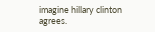imagine hillary clinton agrees.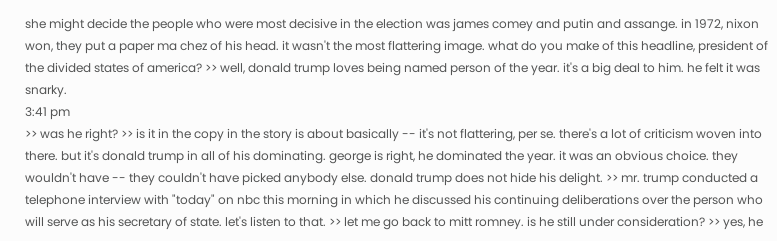she might decide the people who were most decisive in the election was james comey and putin and assange. in 1972, nixon won, they put a paper ma chez of his head. it wasn't the most flattering image. what do you make of this headline, president of the divided states of america? >> well, donald trump loves being named person of the year. it's a big deal to him. he felt it was snarky.
3:41 pm
>> was he right? >> is it in the copy in the story is about basically -- it's not flattering, per se. there's a lot of criticism woven into there. but it's donald trump in all of his dominating. george is right, he dominated the year. it was an obvious choice. they wouldn't have -- they couldn't have picked anybody else. donald trump does not hide his delight. >> mr. trump conducted a telephone interview with "today" on nbc this morning in which he discussed his continuing deliberations over the person who will serve as his secretary of state. let's listen to that. >> let me go back to mitt romney. is he still under consideration? >> yes, he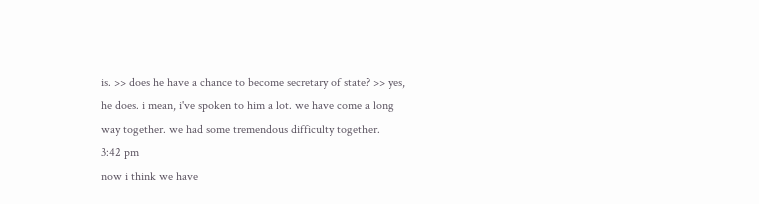is. >> does he have a chance to become secretary of state? >> yes, he does. i mean, i've spoken to him a lot. we have come a long way together. we had some tremendous difficulty together.
3:42 pm
now i think we have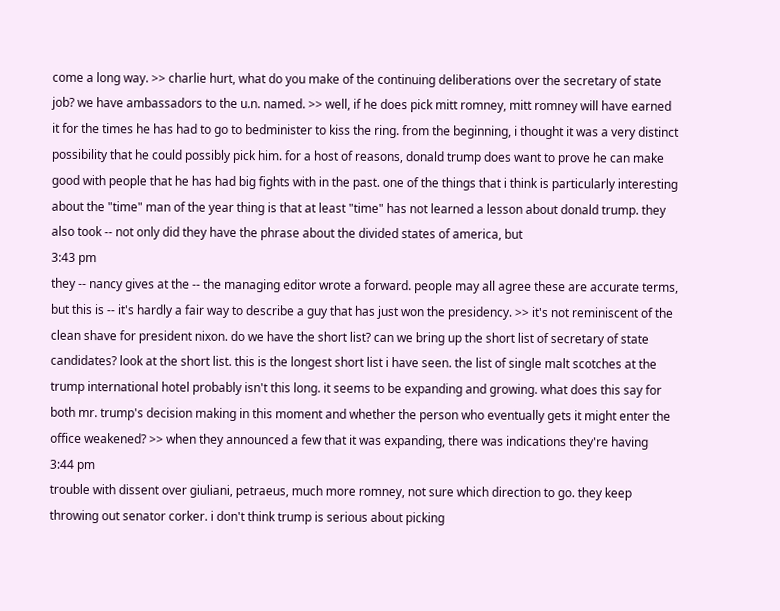come a long way. >> charlie hurt, what do you make of the continuing deliberations over the secretary of state job? we have ambassadors to the u.n. named. >> well, if he does pick mitt romney, mitt romney will have earned it for the times he has had to go to bedminister to kiss the ring. from the beginning, i thought it was a very distinct possibility that he could possibly pick him. for a host of reasons, donald trump does want to prove he can make good with people that he has had big fights with in the past. one of the things that i think is particularly interesting about the "time" man of the year thing is that at least "time" has not learned a lesson about donald trump. they also took -- not only did they have the phrase about the divided states of america, but
3:43 pm
they -- nancy gives at the -- the managing editor wrote a forward. people may all agree these are accurate terms, but this is -- it's hardly a fair way to describe a guy that has just won the presidency. >> it's not reminiscent of the clean shave for president nixon. do we have the short list? can we bring up the short list of secretary of state candidates? look at the short list. this is the longest short list i have seen. the list of single malt scotches at the trump international hotel probably isn't this long. it seems to be expanding and growing. what does this say for both mr. trump's decision making in this moment and whether the person who eventually gets it might enter the office weakened? >> when they announced a few that it was expanding, there was indications they're having
3:44 pm
trouble with dissent over giuliani, petraeus, much more romney, not sure which direction to go. they keep throwing out senator corker. i don't think trump is serious about picking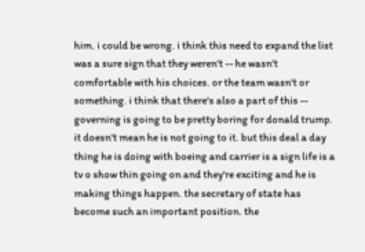him. i could be wrong. i think this need to expand the list was a sure sign that they weren't -- he wasn't comfortable with his choices. or the team wasn't or something. i think that there's also a part of this -- governing is going to be pretty boring for donald trump. it doesn't mean he is not going to it. but this deal a day thing he is doing with boeing and carrier is a sign life is a tv o show thin going on and they're exciting and he is making things happen. the secretary of state has become such an important position. the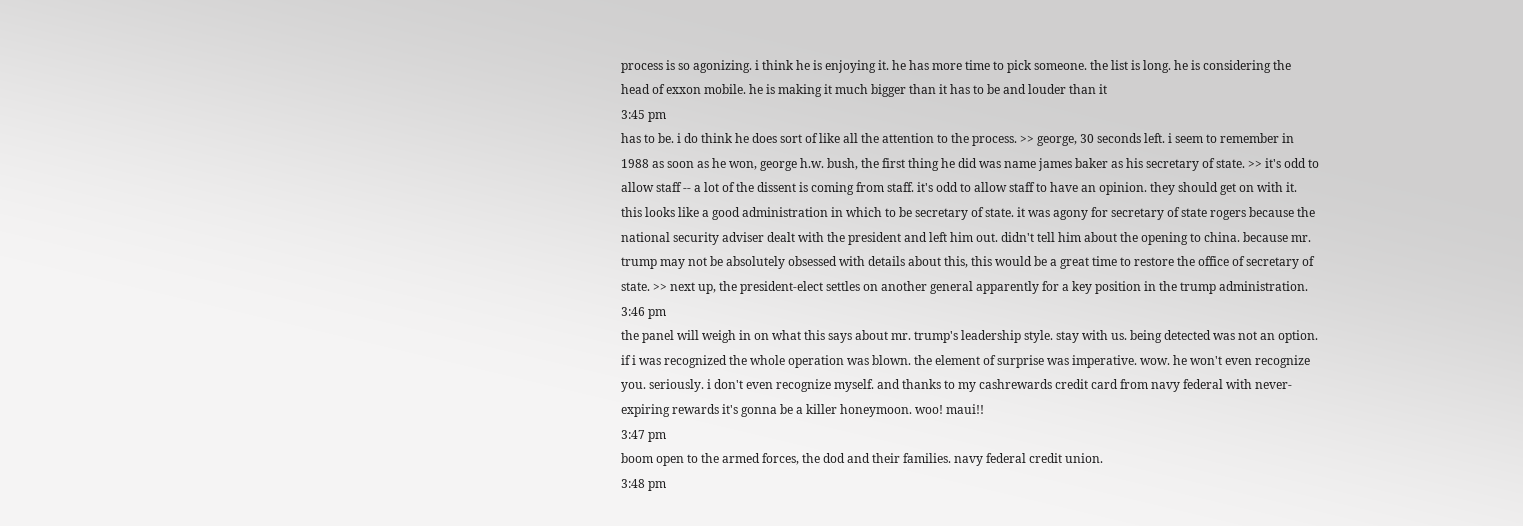process is so agonizing. i think he is enjoying it. he has more time to pick someone. the list is long. he is considering the head of exxon mobile. he is making it much bigger than it has to be and louder than it
3:45 pm
has to be. i do think he does sort of like all the attention to the process. >> george, 30 seconds left. i seem to remember in 1988 as soon as he won, george h.w. bush, the first thing he did was name james baker as his secretary of state. >> it's odd to allow staff -- a lot of the dissent is coming from staff. it's odd to allow staff to have an opinion. they should get on with it. this looks like a good administration in which to be secretary of state. it was agony for secretary of state rogers because the national security adviser dealt with the president and left him out. didn't tell him about the opening to china. because mr. trump may not be absolutely obsessed with details about this, this would be a great time to restore the office of secretary of state. >> next up, the president-elect settles on another general apparently for a key position in the trump administration.
3:46 pm
the panel will weigh in on what this says about mr. trump's leadership style. stay with us. being detected was not an option. if i was recognized the whole operation was blown. the element of surprise was imperative. wow. he won't even recognize you. seriously. i don't even recognize myself. and thanks to my cashrewards credit card from navy federal with never-expiring rewards it's gonna be a killer honeymoon. woo! maui!!
3:47 pm
boom open to the armed forces, the dod and their families. navy federal credit union.
3:48 pm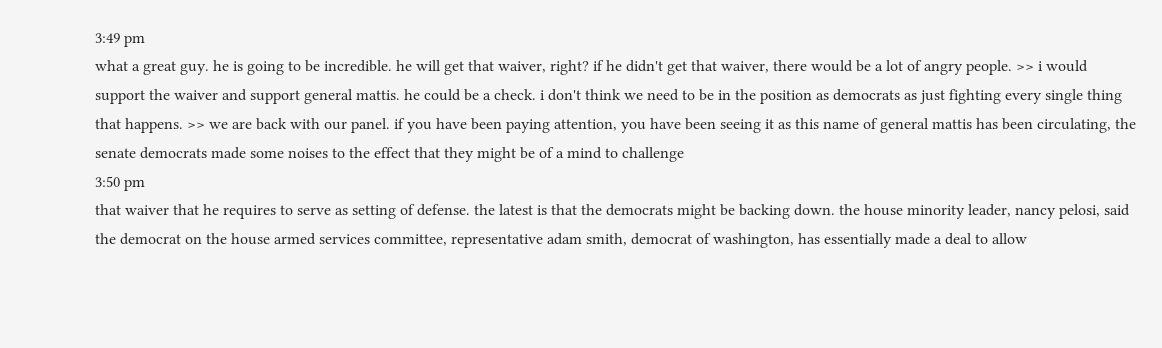3:49 pm
what a great guy. he is going to be incredible. he will get that waiver, right? if he didn't get that waiver, there would be a lot of angry people. >> i would support the waiver and support general mattis. he could be a check. i don't think we need to be in the position as democrats as just fighting every single thing that happens. >> we are back with our panel. if you have been paying attention, you have been seeing it as this name of general mattis has been circulating, the senate democrats made some noises to the effect that they might be of a mind to challenge
3:50 pm
that waiver that he requires to serve as setting of defense. the latest is that the democrats might be backing down. the house minority leader, nancy pelosi, said the democrat on the house armed services committee, representative adam smith, democrat of washington, has essentially made a deal to allow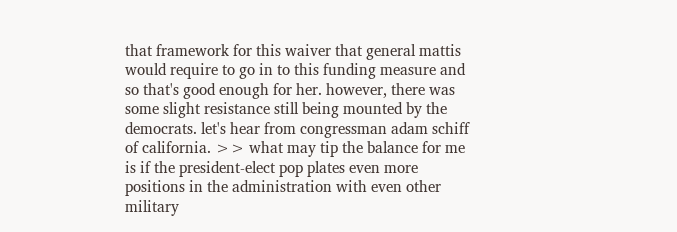that framework for this waiver that general mattis would require to go in to this funding measure and so that's good enough for her. however, there was some slight resistance still being mounted by the democrats. let's hear from congressman adam schiff of california. >> what may tip the balance for me is if the president-elect pop plates even more positions in the administration with even other military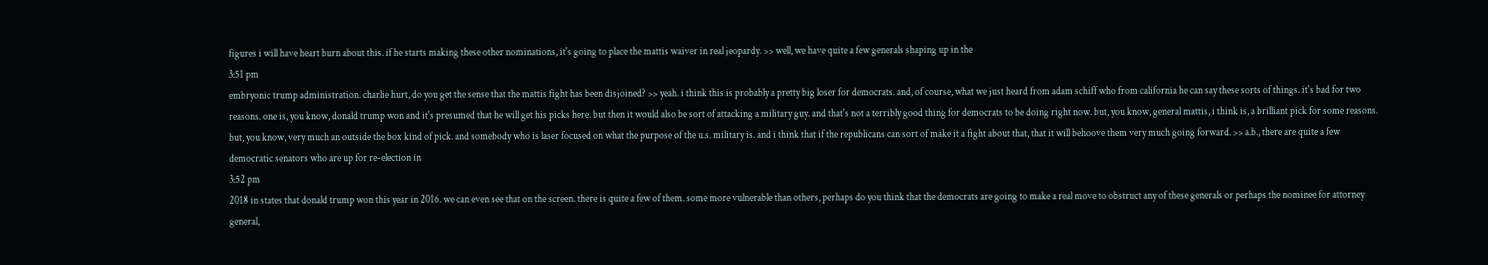figures i will have heart burn about this. if he starts making these other nominations, it's going to place the mattis waiver in real jeopardy. >> well, we have quite a few generals shaping up in the
3:51 pm
embryonic trump administration. charlie hurt, do you get the sense that the mattis fight has been disjoined? >> yeah. i think this is probably a pretty big loser for democrats. and, of course, what we just heard from adam schiff who from california he can say these sorts of things. it's bad for two reasons. one is, you know, donald trump won and it's presumed that he will get his picks here. but then it would also be sort of attacking a military guy. and that's not a terribly good thing for democrats to be doing right now. but, you know, general mattis, i think is, a brilliant pick for some reasons. but, you know, very much an outside the box kind of pick. and somebody who is laser focused on what the purpose of the u.s. military is. and i think that if the republicans can sort of make it a fight about that, that it will behoove them very much going forward. >> a.b., there are quite a few democratic senators who are up for re-election in
3:52 pm
2018 in states that donald trump won this year in 2016. we can even see that on the screen. there is quite a few of them. some more vulnerable than others, perhaps do you think that the democrats are going to make a real move to obstruct any of these generals or perhaps the nominee for attorney general,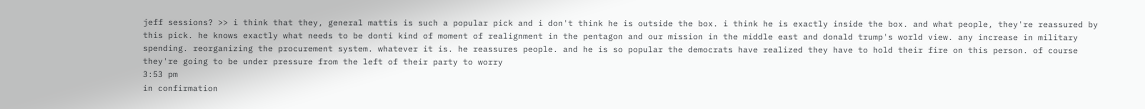jeff sessions? >> i think that they, general mattis is such a popular pick and i don't think he is outside the box. i think he is exactly inside the box. and what people, they're reassured by this pick. he knows exactly what needs to be donti kind of moment of realignment in the pentagon and our mission in the middle east and donald trump's world view. any increase in military spending. reorganizing the procurement system. whatever it is. he reassures people. and he is so popular the democrats have realized they have to hold their fire on this person. of course they're going to be under pressure from the left of their party to worry
3:53 pm
in confirmation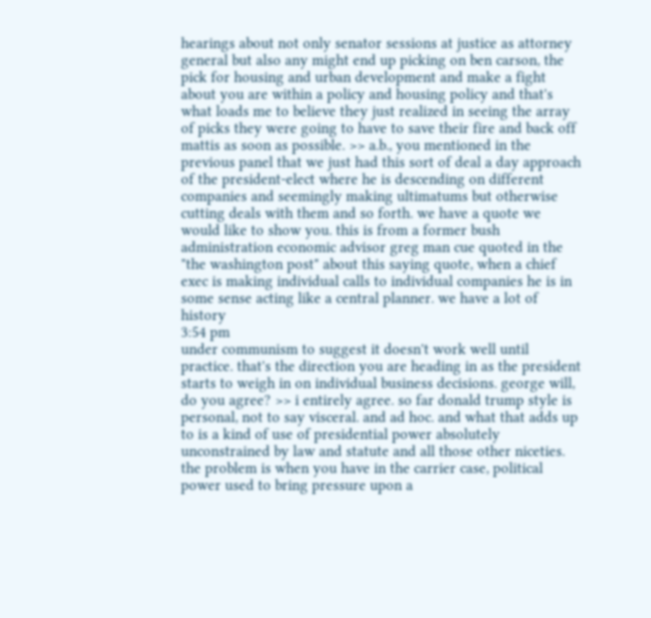hearings about not only senator sessions at justice as attorney general but also any might end up picking on ben carson, the pick for housing and urban development and make a fight about you are within a policy and housing policy and that's what loads me to believe they just realized in seeing the array of picks they were going to have to save their fire and back off mattis as soon as possible. >> a.b., you mentioned in the previous panel that we just had this sort of deal a day approach of the president-elect where he is descending on different companies and seemingly making ultimatums but otherwise cutting deals with them and so forth. we have a quote we would like to show you. this is from a former bush administration economic advisor greg man cue quoted in the "the washington post" about this saying quote, when a chief exec is making individual calls to individual companies he is in some sense acting like a central planner. we have a lot of history
3:54 pm
under communism to suggest it doesn't work well until practice. that's the direction you are heading in as the president starts to weigh in on individual business decisions. george will, do you agree? >> i entirely agree. so far donald trump style is personal, not to say visceral. and ad hoc. and what that adds up to is a kind of use of presidential power absolutely unconstrained by law and statute and all those other niceties. the problem is when you have in the carrier case, political power used to bring pressure upon a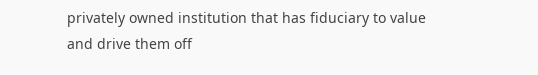privately owned institution that has fiduciary to value and drive them off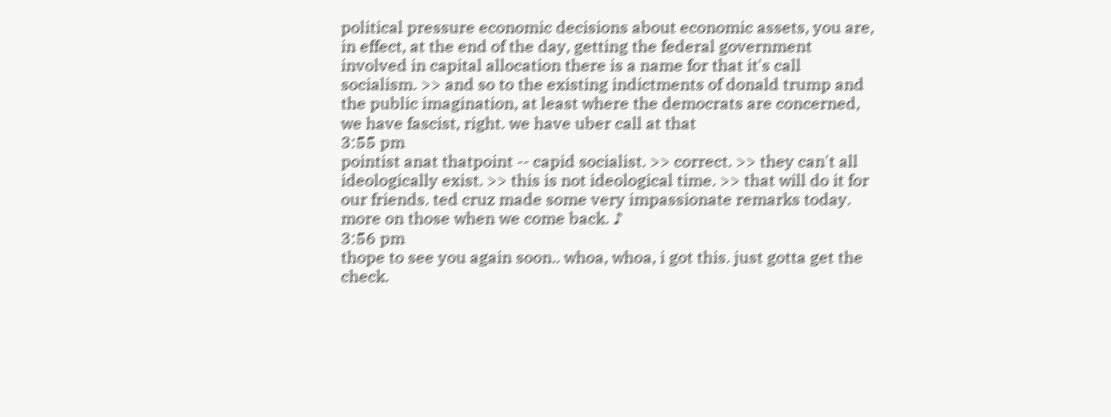political pressure economic decisions about economic assets, you are, in effect, at the end of the day, getting the federal government involved in capital allocation there is a name for that it's call socialism. >> and so to the existing indictments of donald trump and the public imagination, at least where the democrats are concerned, we have fascist, right. we have uber call at that
3:55 pm
pointist anat thatpoint -- capid socialist. >> correct. >> they can't all ideologically exist. >> this is not ideological time. >> that will do it for our friends. ted cruz made some very impassionate remarks today. more on those when we come back. ♪
3:56 pm
thope to see you again soon.. whoa, whoa, i got this. just gotta get the check.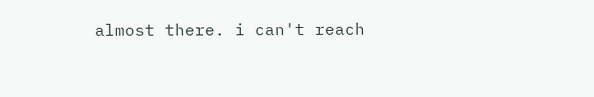almost there. i can't reach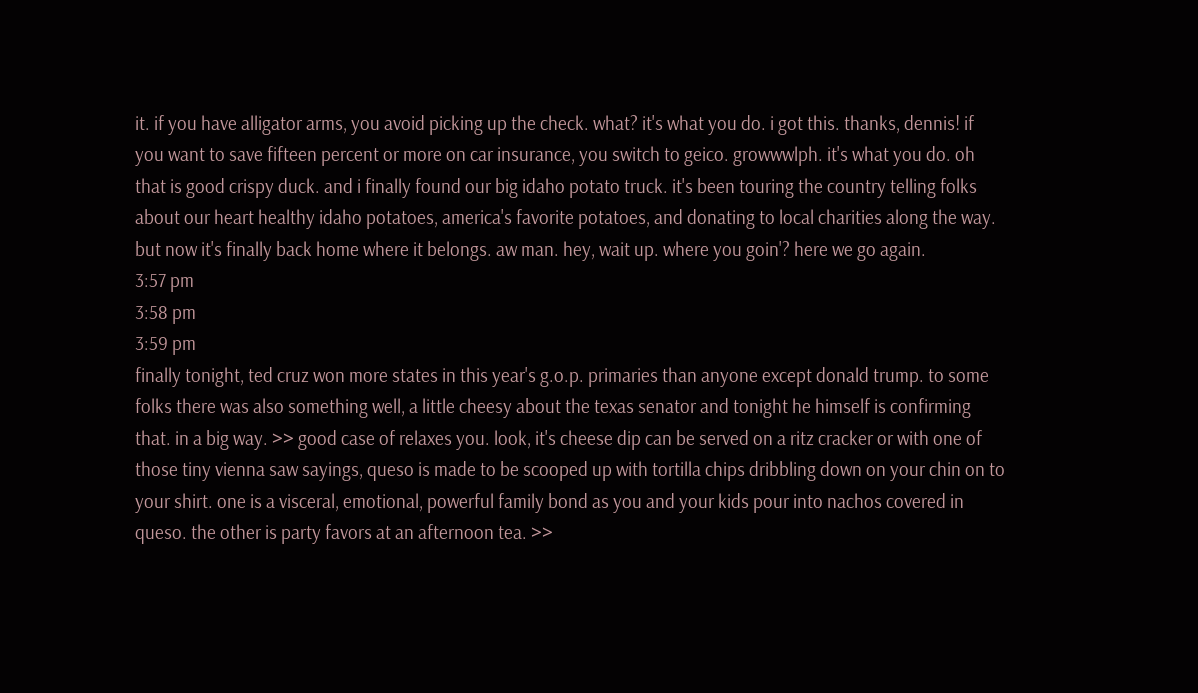it. if you have alligator arms, you avoid picking up the check. what? it's what you do. i got this. thanks, dennis! if you want to save fifteen percent or more on car insurance, you switch to geico. growwwlph. it's what you do. oh that is good crispy duck. and i finally found our big idaho potato truck. it's been touring the country telling folks about our heart healthy idaho potatoes, america's favorite potatoes, and donating to local charities along the way. but now it's finally back home where it belongs. aw man. hey, wait up. where you goin'? here we go again.
3:57 pm
3:58 pm
3:59 pm
finally tonight, ted cruz won more states in this year's g.o.p. primaries than anyone except donald trump. to some folks there was also something well, a little cheesy about the texas senator and tonight he himself is confirming that. in a big way. >> good case of relaxes you. look, it's cheese dip can be served on a ritz cracker or with one of those tiny vienna saw sayings, queso is made to be scooped up with tortilla chips dribbling down on your chin on to your shirt. one is a visceral, emotional, powerful family bond as you and your kids pour into nachos covered in queso. the other is party favors at an afternoon tea. >>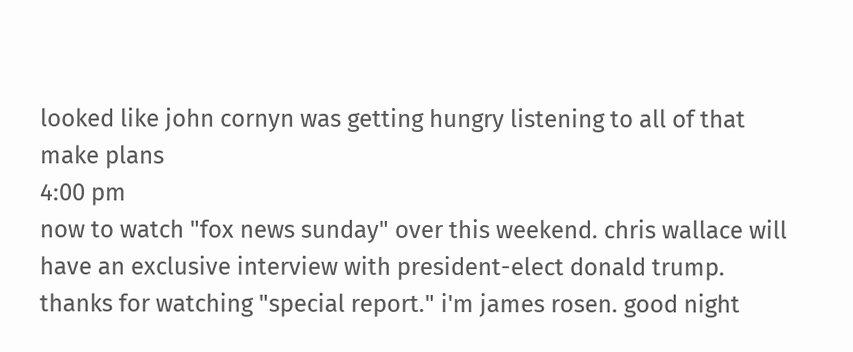looked like john cornyn was getting hungry listening to all of that make plans
4:00 pm
now to watch "fox news sunday" over this weekend. chris wallace will have an exclusive interview with president-elect donald trump. thanks for watching "special report." i'm james rosen. good night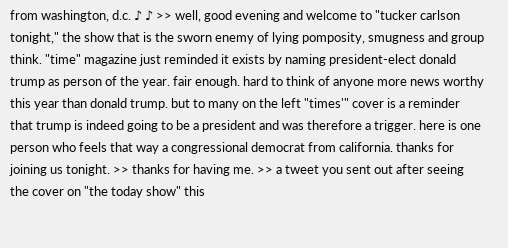from washington, d.c. ♪ ♪ >> well, good evening and welcome to "tucker carlson tonight," the show that is the sworn enemy of lying pomposity, smugness and group think. "time" magazine just reminded it exists by naming president-elect donald trump as person of the year. fair enough. hard to think of anyone more news worthy this year than donald trump. but to many on the left "times'" cover is a reminder that trump is indeed going to be a president and was therefore a trigger. here is one person who feels that way a congressional democrat from california. thanks for joining us tonight. >> thanks for having me. >> a tweet you sent out after seeing the cover on "the today show" this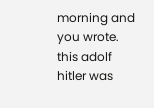morning and you wrote. this adolf hitler was